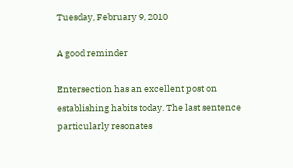Tuesday, February 9, 2010

A good reminder

Entersection has an excellent post on establishing habits today. The last sentence particularly resonates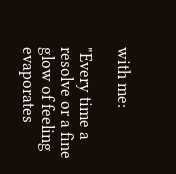with me:

"Every time a resolve or a fine glow of feeling evaporates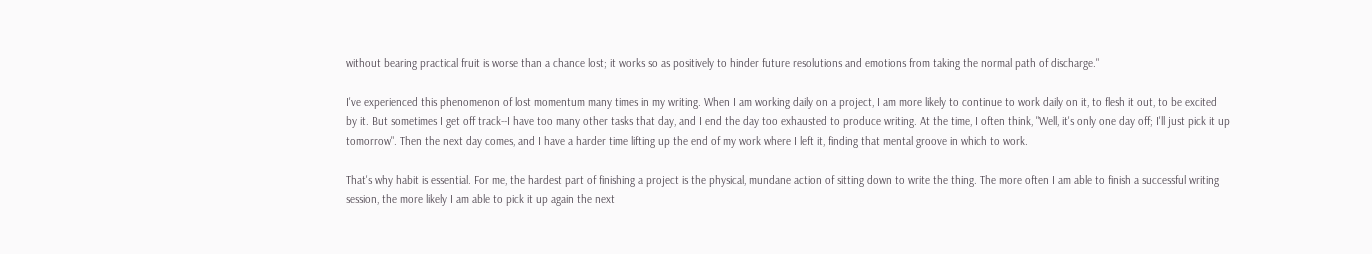without bearing practical fruit is worse than a chance lost; it works so as positively to hinder future resolutions and emotions from taking the normal path of discharge."

I've experienced this phenomenon of lost momentum many times in my writing. When I am working daily on a project, I am more likely to continue to work daily on it, to flesh it out, to be excited by it. But sometimes I get off track--I have too many other tasks that day, and I end the day too exhausted to produce writing. At the time, I often think, "Well, it's only one day off; I'll just pick it up tomorrow". Then the next day comes, and I have a harder time lifting up the end of my work where I left it, finding that mental groove in which to work.

That's why habit is essential. For me, the hardest part of finishing a project is the physical, mundane action of sitting down to write the thing. The more often I am able to finish a successful writing session, the more likely I am able to pick it up again the next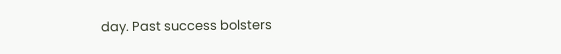day. Past success bolsters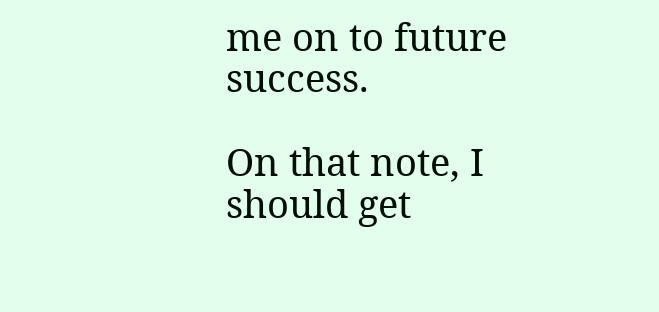me on to future success.

On that note, I should get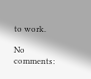to work.

No comments: